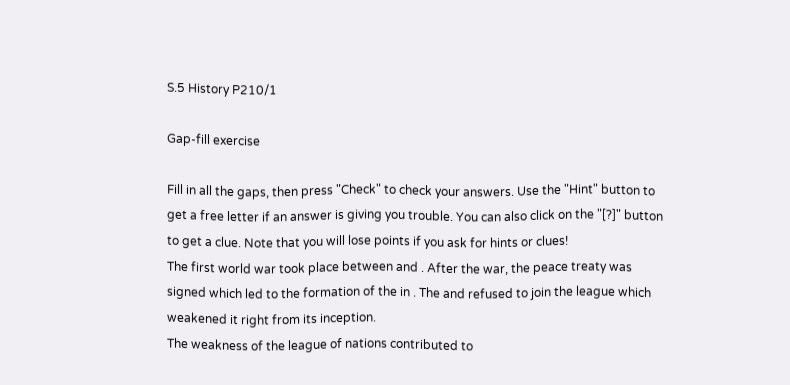S.5 History P210/1

Gap-fill exercise

Fill in all the gaps, then press "Check" to check your answers. Use the "Hint" button to get a free letter if an answer is giving you trouble. You can also click on the "[?]" button to get a clue. Note that you will lose points if you ask for hints or clues!
The first world war took place between and . After the war, the peace treaty was signed which led to the formation of the in . The and refused to join the league which weakened it right from its inception.
The weakness of the league of nations contributed to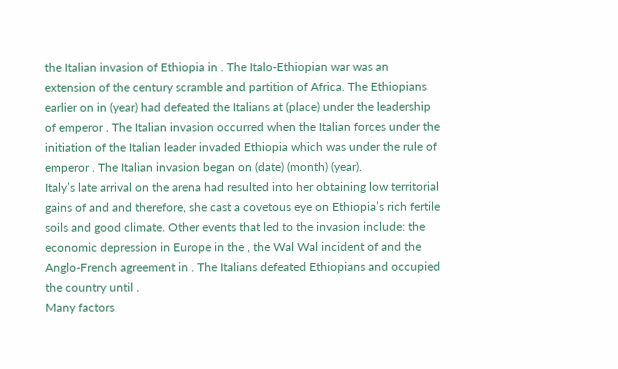the Italian invasion of Ethiopia in . The Italo-Ethiopian war was an extension of the century scramble and partition of Africa. The Ethiopians earlier on in (year) had defeated the Italians at (place) under the leadership of emperor . The Italian invasion occurred when the Italian forces under the initiation of the Italian leader invaded Ethiopia which was under the rule of emperor . The Italian invasion began on (date) (month) (year).
Italy’s late arrival on the arena had resulted into her obtaining low territorial gains of and and therefore, she cast a covetous eye on Ethiopia’s rich fertile soils and good climate. Other events that led to the invasion include: the economic depression in Europe in the , the Wal Wal incident of and the Anglo-French agreement in . The Italians defeated Ethiopians and occupied the country until .
Many factors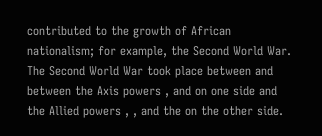contributed to the growth of African nationalism; for example, the Second World War. The Second World War took place between and between the Axis powers , and on one side and the Allied powers , , and the on the other side.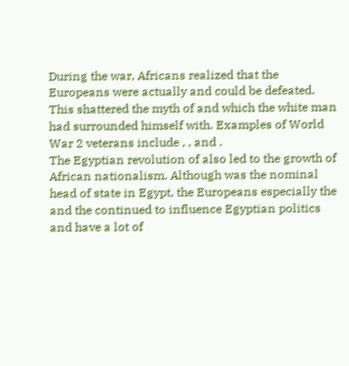During the war, Africans realized that the Europeans were actually and could be defeated. This shattered the myth of and which the white man had surrounded himself with. Examples of World War 2 veterans include , , and .
The Egyptian revolution of also led to the growth of African nationalism. Although was the nominal head of state in Egypt, the Europeans especially the and the continued to influence Egyptian politics and have a lot of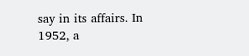say in its affairs. In 1952, a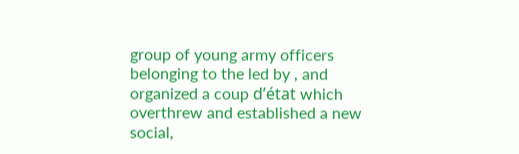group of young army officers belonging to the led by , and organized a coup d’état which overthrew and established a new social,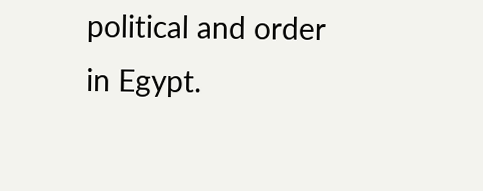political and order in Egypt.